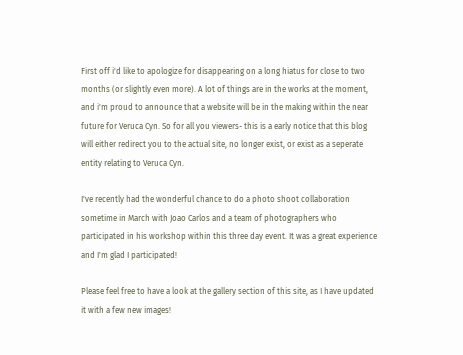First off i'd like to apologize for disappearing on a long hiatus for close to two months (or slightly even more). A lot of things are in the works at the moment, and i'm proud to announce that a website will be in the making within the near future for Veruca Cyn. So for all you viewers- this is a early notice that this blog will either redirect you to the actual site, no longer exist, or exist as a seperate entity relating to Veruca Cyn.

I've recently had the wonderful chance to do a photo shoot collaboration sometime in March with Joao Carlos and a team of photographers who participated in his workshop within this three day event. It was a great experience and I'm glad I participated!

Please feel free to have a look at the gallery section of this site, as I have updated it with a few new images!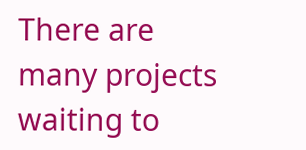There are many projects waiting to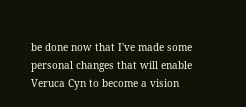be done now that I've made some personal changes that will enable Veruca Cyn to become a vision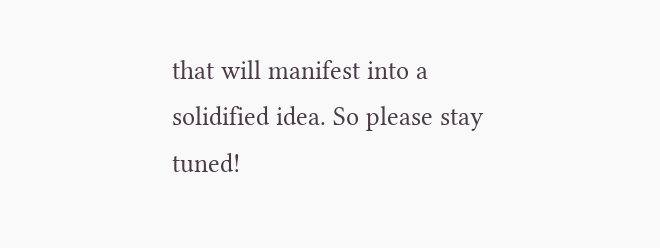that will manifest into a solidified idea. So please stay tuned!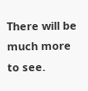There will be much more to see.